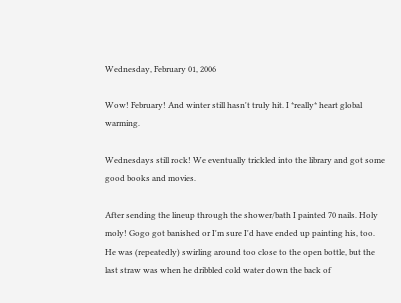Wednesday, February 01, 2006

Wow! February! And winter still hasn't truly hit. I *really* heart global warming.

Wednesdays still rock! We eventually trickled into the library and got some good books and movies.

After sending the lineup through the shower/bath I painted 70 nails. Holy moly! Gogo got banished or I'm sure I'd have ended up painting his, too. He was (repeatedly) swirling around too close to the open bottle, but the last straw was when he dribbled cold water down the back of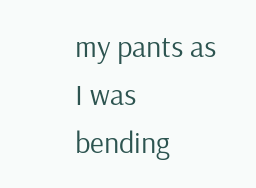my pants as I was bending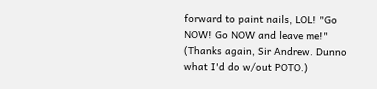forward to paint nails, LOL! "Go NOW! Go NOW and leave me!" (Thanks again, Sir Andrew. Dunno what I'd do w/out POTO.)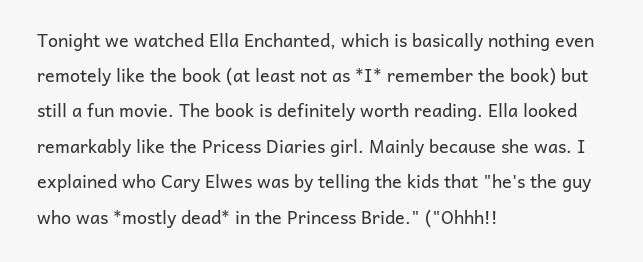Tonight we watched Ella Enchanted, which is basically nothing even remotely like the book (at least not as *I* remember the book) but still a fun movie. The book is definitely worth reading. Ella looked remarkably like the Pricess Diaries girl. Mainly because she was. I explained who Cary Elwes was by telling the kids that "he's the guy who was *mostly dead* in the Princess Bride." ("Ohhh!!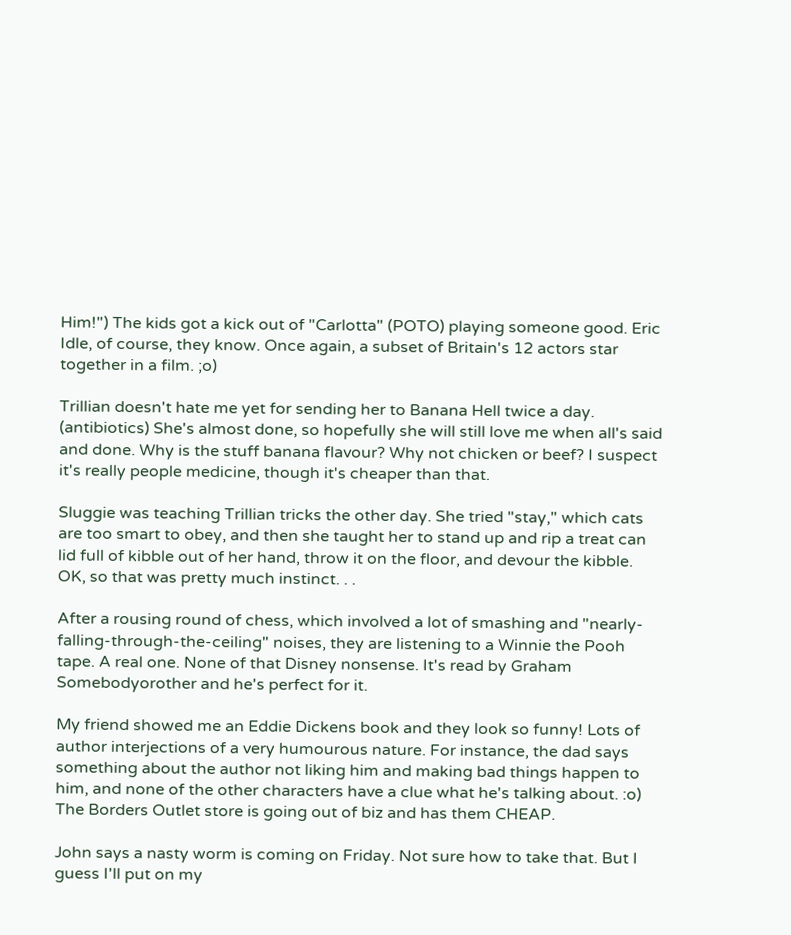Him!") The kids got a kick out of "Carlotta" (POTO) playing someone good. Eric Idle, of course, they know. Once again, a subset of Britain's 12 actors star together in a film. ;o)

Trillian doesn't hate me yet for sending her to Banana Hell twice a day. (antibiotics) She's almost done, so hopefully she will still love me when all's said and done. Why is the stuff banana flavour? Why not chicken or beef? I suspect it's really people medicine, though it's cheaper than that.

Sluggie was teaching Trillian tricks the other day. She tried "stay," which cats are too smart to obey, and then she taught her to stand up and rip a treat can lid full of kibble out of her hand, throw it on the floor, and devour the kibble. OK, so that was pretty much instinct. . .

After a rousing round of chess, which involved a lot of smashing and "nearly-falling-through-the-ceiling" noises, they are listening to a Winnie the Pooh tape. A real one. None of that Disney nonsense. It's read by Graham Somebodyorother and he's perfect for it.

My friend showed me an Eddie Dickens book and they look so funny! Lots of author interjections of a very humourous nature. For instance, the dad says something about the author not liking him and making bad things happen to him, and none of the other characters have a clue what he's talking about. :o) The Borders Outlet store is going out of biz and has them CHEAP.

John says a nasty worm is coming on Friday. Not sure how to take that. But I guess I'll put on my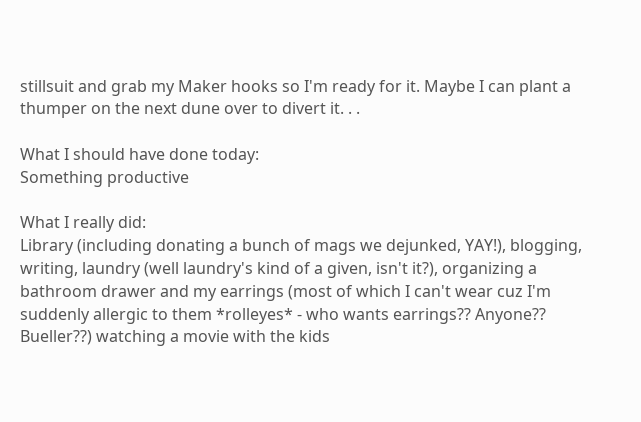stillsuit and grab my Maker hooks so I'm ready for it. Maybe I can plant a thumper on the next dune over to divert it. . .

What I should have done today:
Something productive

What I really did:
Library (including donating a bunch of mags we dejunked, YAY!), blogging, writing, laundry (well laundry's kind of a given, isn't it?), organizing a bathroom drawer and my earrings (most of which I can't wear cuz I'm suddenly allergic to them *rolleyes* - who wants earrings?? Anyone?? Bueller??) watching a movie with the kids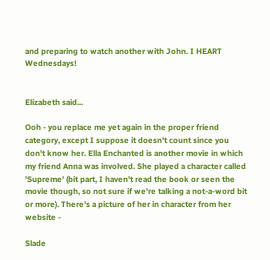and preparing to watch another with John. I HEART Wednesdays!


Elizabeth said...

Ooh - you replace me yet again in the proper friend category, except I suppose it doesn't count since you don't know her. Ella Enchanted is another movie in which my friend Anna was involved. She played a character called 'Supreme' (bit part, I haven't read the book or seen the movie though, so not sure if we're talking a not-a-word bit or more). There's a picture of her in character from her website -

Slade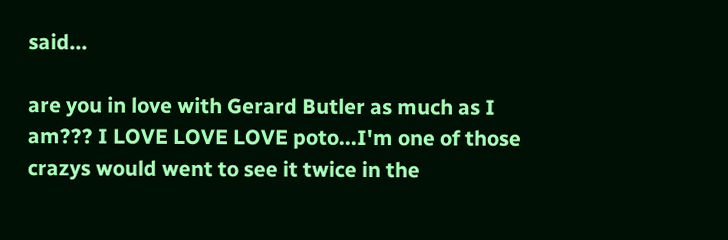said...

are you in love with Gerard Butler as much as I am??? I LOVE LOVE LOVE poto...I'm one of those crazys would went to see it twice in the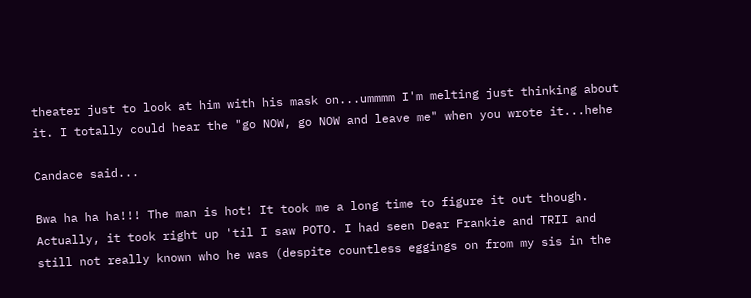theater just to look at him with his mask on...ummmm I'm melting just thinking about it. I totally could hear the "go NOW, go NOW and leave me" when you wrote it...hehe

Candace said...

Bwa ha ha ha!!! The man is hot! It took me a long time to figure it out though. Actually, it took right up 'til I saw POTO. I had seen Dear Frankie and TRII and still not really known who he was (despite countless eggings on from my sis in the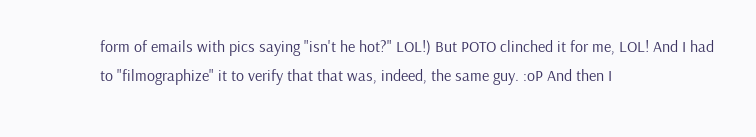form of emails with pics saying "isn't he hot?" LOL!) But POTO clinched it for me, LOL! And I had to "filmographize" it to verify that that was, indeed, the same guy. :oP And then I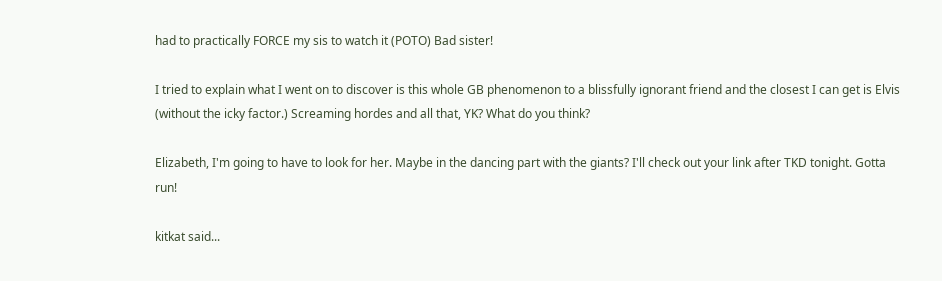had to practically FORCE my sis to watch it (POTO) Bad sister!

I tried to explain what I went on to discover is this whole GB phenomenon to a blissfully ignorant friend and the closest I can get is Elvis (without the icky factor.) Screaming hordes and all that, YK? What do you think?

Elizabeth, I'm going to have to look for her. Maybe in the dancing part with the giants? I'll check out your link after TKD tonight. Gotta run!

kitkat said...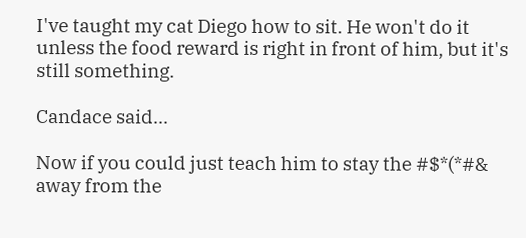I've taught my cat Diego how to sit. He won't do it unless the food reward is right in front of him, but it's still something.

Candace said...

Now if you could just teach him to stay the #$*(*#& away from the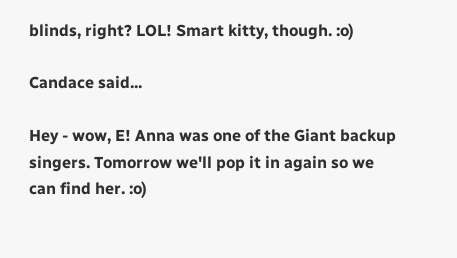blinds, right? LOL! Smart kitty, though. :o)

Candace said...

Hey - wow, E! Anna was one of the Giant backup singers. Tomorrow we'll pop it in again so we can find her. :o)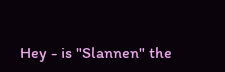Hey - is "Slannen" the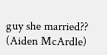guy she married?? (Aiden McArdle)